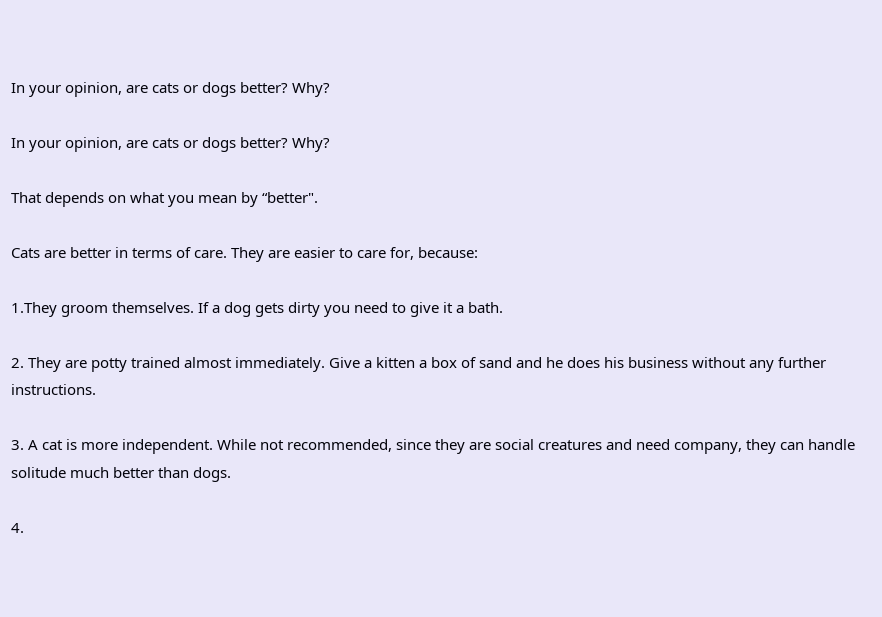In your opinion, are cats or dogs better? Why?

In your opinion, are cats or dogs better? Why?

That depends on what you mean by “better".

Cats are better in terms of care. They are easier to care for, because:

1.They groom themselves. If a dog gets dirty you need to give it a bath.

2. They are potty trained almost immediately. Give a kitten a box of sand and he does his business without any further instructions.

3. A cat is more independent. While not recommended, since they are social creatures and need company, they can handle solitude much better than dogs.

4.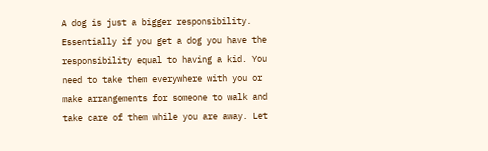A dog is just a bigger responsibility. Essentially if you get a dog you have the responsibility equal to having a kid. You need to take them everywhere with you or make arrangements for someone to walk and take care of them while you are away. Let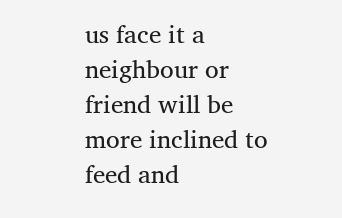us face it a neighbour or friend will be more inclined to feed and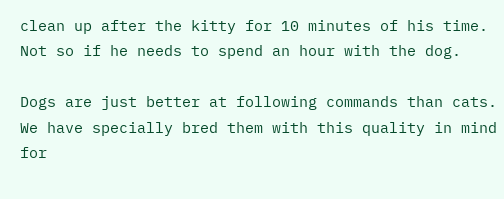clean up after the kitty for 10 minutes of his time. Not so if he needs to spend an hour with the dog.

Dogs are just better at following commands than cats. We have specially bred them with this quality in mind for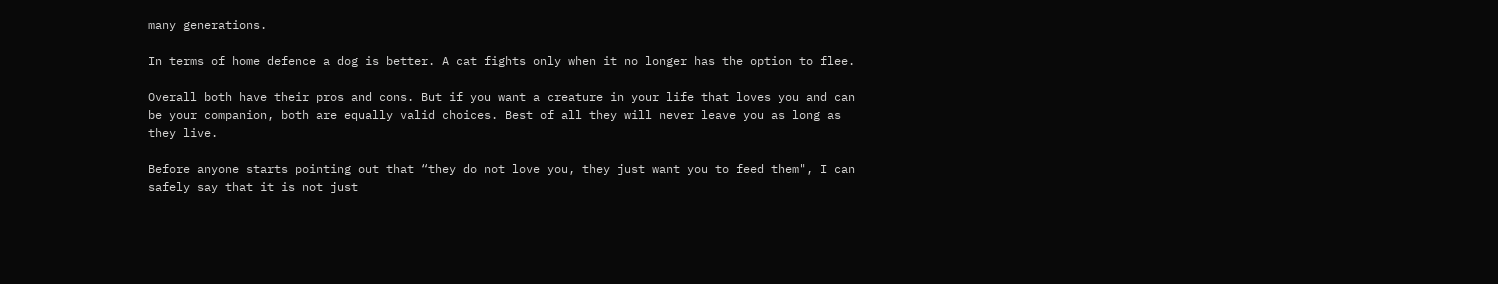many generations.

In terms of home defence a dog is better. A cat fights only when it no longer has the option to flee.

Overall both have their pros and cons. But if you want a creature in your life that loves you and can be your companion, both are equally valid choices. Best of all they will never leave you as long as they live.

Before anyone starts pointing out that “they do not love you, they just want you to feed them", I can safely say that it is not just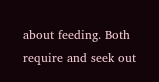about feeding. Both require and seek out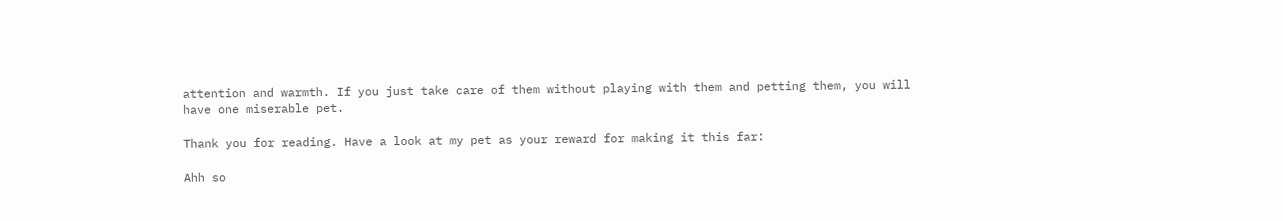attention and warmth. If you just take care of them without playing with them and petting them, you will have one miserable pet.

Thank you for reading. Have a look at my pet as your reward for making it this far:

Ahh so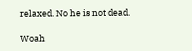relaxed. No he is not dead.

Woah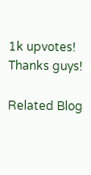1k upvotes! Thanks guys!

Related Blog